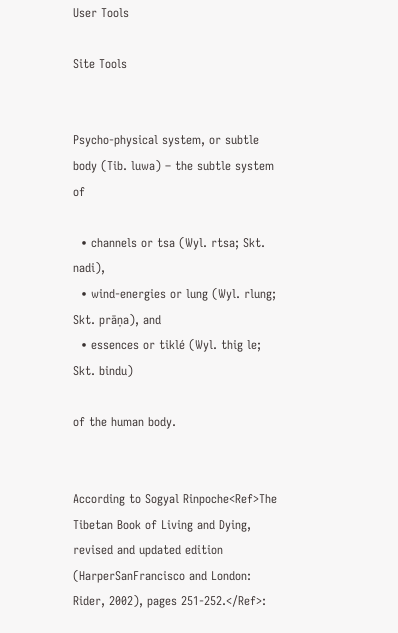User Tools

Site Tools


Psycho-physical system, or subtle body (Tib. luwa) – the subtle system of

  • channels or tsa (Wyl. rtsa; Skt. nadi),
  • wind-energies or lung (Wyl. rlung; Skt. prāṇa), and
  • essences or tiklé (Wyl. thig le; Skt. bindu)

of the human body.


According to Sogyal Rinpoche<Ref>The Tibetan Book of Living and Dying, revised and updated edition (HarperSanFrancisco and London: Rider, 2002), pages 251-252.</Ref>: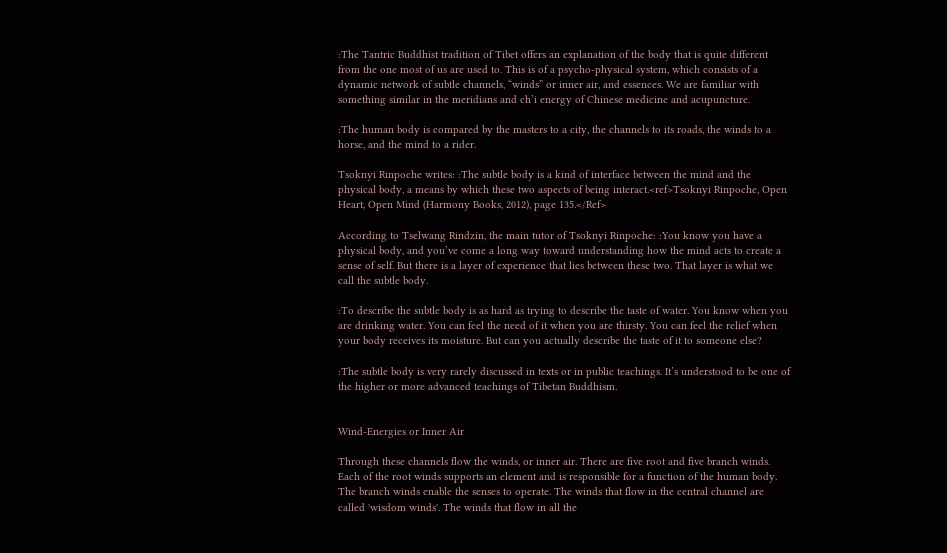:The Tantric Buddhist tradition of Tibet offers an explanation of the body that is quite different from the one most of us are used to. This is of a psycho-physical system, which consists of a dynamic network of subtle channels, “winds” or inner air, and essences. We are familiar with something similar in the meridians and ch’i energy of Chinese medicine and acupuncture.

:The human body is compared by the masters to a city, the channels to its roads, the winds to a horse, and the mind to a rider.

Tsoknyi Rinpoche writes: :The subtle body is a kind of interface between the mind and the physical body, a means by which these two aspects of being interact.<ref>Tsoknyi Rinpoche, Open Heart, Open Mind (Harmony Books, 2012), page 135.</Ref>

According to Tselwang Rindzin, the main tutor of Tsoknyi Rinpoche: :You know you have a physical body, and you’ve come a long way toward understanding how the mind acts to create a sense of self. But there is a layer of experience that lies between these two. That layer is what we call the subtle body.

:To describe the subtle body is as hard as trying to describe the taste of water. You know when you are drinking water. You can feel the need of it when you are thirsty. You can feel the relief when your body receives its moisture. But can you actually describe the taste of it to someone else?

:The subtle body is very rarely discussed in texts or in public teachings. It’s understood to be one of the higher or more advanced teachings of Tibetan Buddhism.


Wind-Energies or Inner Air

Through these channels flow the winds, or inner air. There are five root and five branch winds. Each of the root winds supports an element and is responsible for a function of the human body. The branch winds enable the senses to operate. The winds that flow in the central channel are called 'wisdom winds'. The winds that flow in all the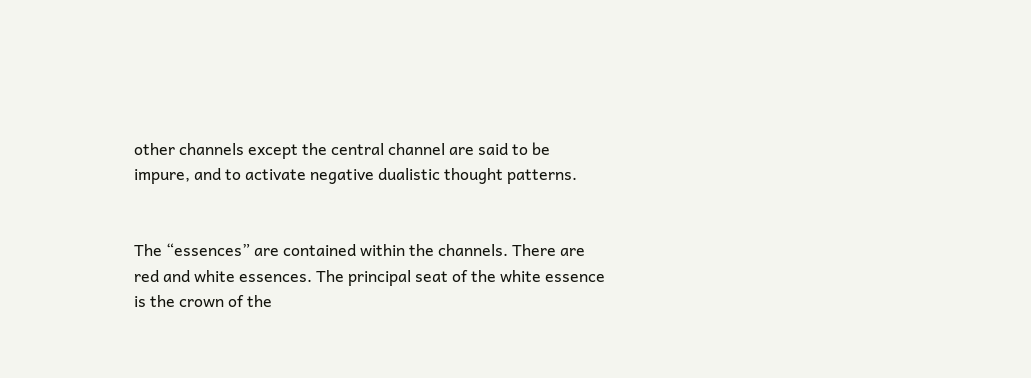other channels except the central channel are said to be impure, and to activate negative dualistic thought patterns.


The “essences” are contained within the channels. There are red and white essences. The principal seat of the white essence is the crown of the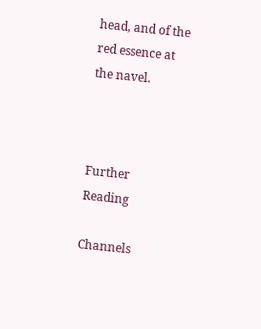head, and of the red essence at the navel.



Further Reading

Channels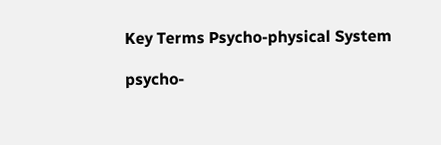Key Terms Psycho-physical System

psycho-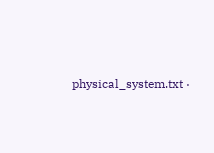physical_system.txt ·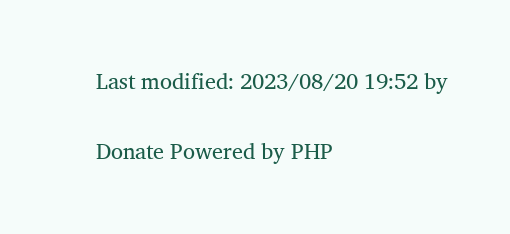Last modified: 2023/08/20 19:52 by

Donate Powered by PHP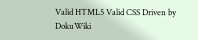Valid HTML5 Valid CSS Driven by DokuWiki